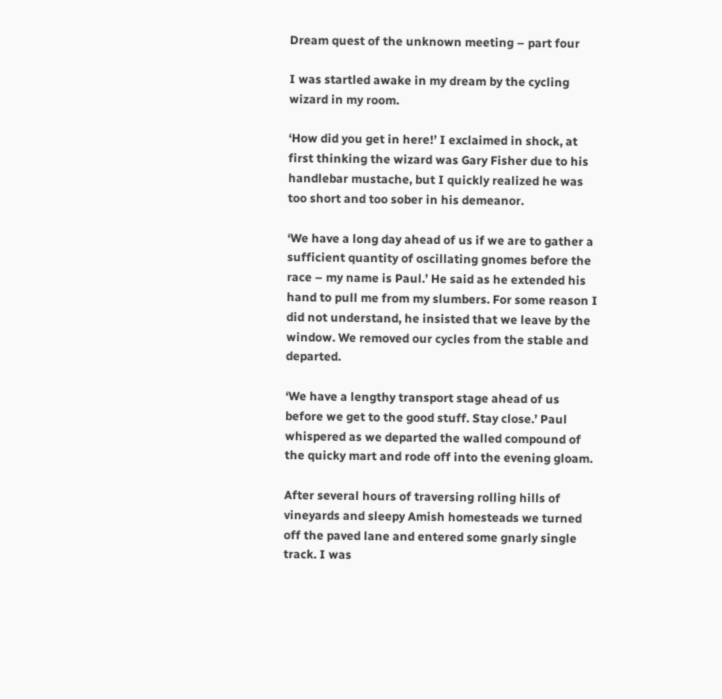Dream quest of the unknown meeting – part four

I was startled awake in my dream by the cycling wizard in my room.

‘How did you get in here!’ I exclaimed in shock, at first thinking the wizard was Gary Fisher due to his handlebar mustache, but I quickly realized he was too short and too sober in his demeanor.

‘We have a long day ahead of us if we are to gather a sufficient quantity of oscillating gnomes before the race – my name is Paul.’ He said as he extended his hand to pull me from my slumbers. For some reason I did not understand, he insisted that we leave by the window. We removed our cycles from the stable and departed.

‘We have a lengthy transport stage ahead of us before we get to the good stuff. Stay close.’ Paul whispered as we departed the walled compound of the quicky mart and rode off into the evening gloam.

After several hours of traversing rolling hills of vineyards and sleepy Amish homesteads we turned off the paved lane and entered some gnarly single track. I was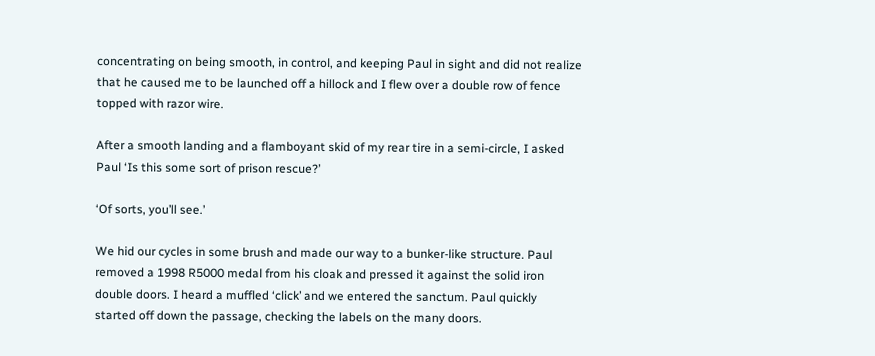concentrating on being smooth, in control, and keeping Paul in sight and did not realize that he caused me to be launched off a hillock and I flew over a double row of fence topped with razor wire.

After a smooth landing and a flamboyant skid of my rear tire in a semi-circle, I asked Paul ‘Is this some sort of prison rescue?’

‘Of sorts, you’ll see.’

We hid our cycles in some brush and made our way to a bunker-like structure. Paul removed a 1998 R5000 medal from his cloak and pressed it against the solid iron double doors. I heard a muffled ‘click’ and we entered the sanctum. Paul quickly started off down the passage, checking the labels on the many doors.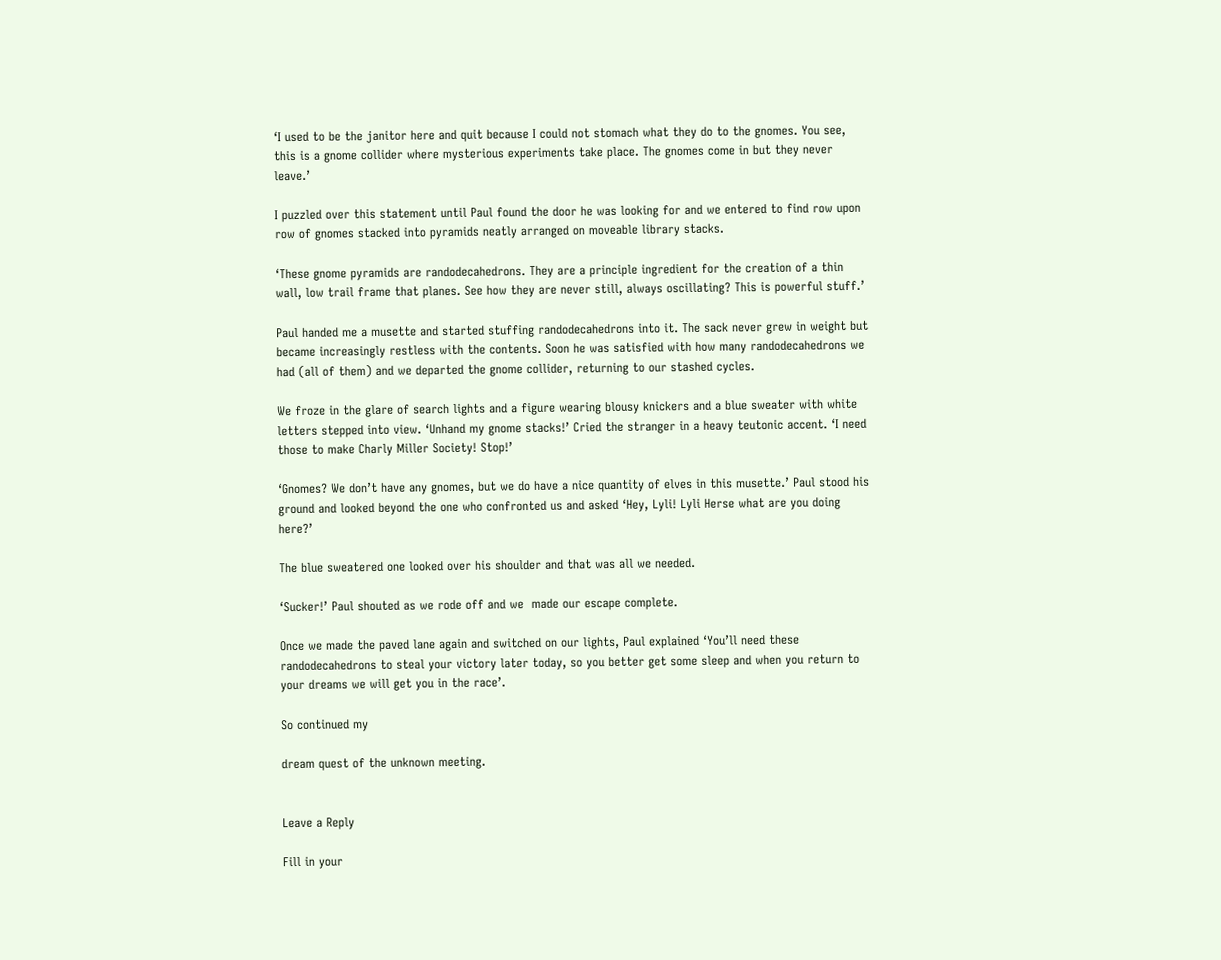‘I used to be the janitor here and quit because I could not stomach what they do to the gnomes. You see, this is a gnome collider where mysterious experiments take place. The gnomes come in but they never leave.’

I puzzled over this statement until Paul found the door he was looking for and we entered to find row upon row of gnomes stacked into pyramids neatly arranged on moveable library stacks.

‘These gnome pyramids are randodecahedrons. They are a principle ingredient for the creation of a thin wall, low trail frame that planes. See how they are never still, always oscillating? This is powerful stuff.’

Paul handed me a musette and started stuffing randodecahedrons into it. The sack never grew in weight but became increasingly restless with the contents. Soon he was satisfied with how many randodecahedrons we had (all of them) and we departed the gnome collider, returning to our stashed cycles.

We froze in the glare of search lights and a figure wearing blousy knickers and a blue sweater with white letters stepped into view. ‘Unhand my gnome stacks!’ Cried the stranger in a heavy teutonic accent. ‘I need those to make Charly Miller Society! Stop!’

‘Gnomes? We don’t have any gnomes, but we do have a nice quantity of elves in this musette.’ Paul stood his ground and looked beyond the one who confronted us and asked ‘Hey, Lyli! Lyli Herse what are you doing here?’

The blue sweatered one looked over his shoulder and that was all we needed.

‘Sucker!’ Paul shouted as we rode off and we  made our escape complete.

Once we made the paved lane again and switched on our lights, Paul explained ‘You’ll need these randodecahedrons to steal your victory later today, so you better get some sleep and when you return to your dreams we will get you in the race’.

So continued my

dream quest of the unknown meeting.


Leave a Reply

Fill in your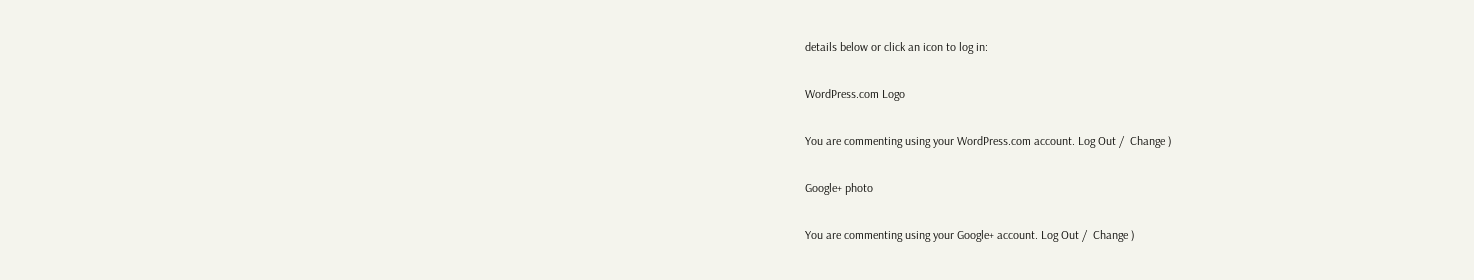details below or click an icon to log in:

WordPress.com Logo

You are commenting using your WordPress.com account. Log Out /  Change )

Google+ photo

You are commenting using your Google+ account. Log Out /  Change )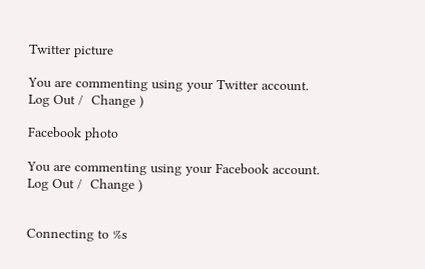Twitter picture

You are commenting using your Twitter account. Log Out /  Change )

Facebook photo

You are commenting using your Facebook account. Log Out /  Change )


Connecting to %s